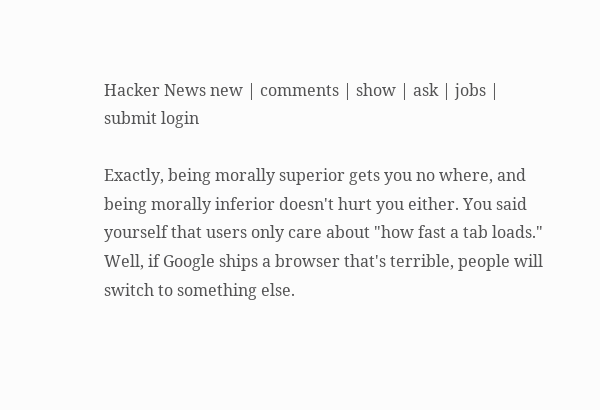Hacker News new | comments | show | ask | jobs | submit login

Exactly, being morally superior gets you no where, and being morally inferior doesn't hurt you either. You said yourself that users only care about "how fast a tab loads." Well, if Google ships a browser that's terrible, people will switch to something else.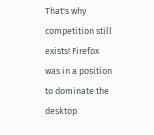That's why competition still exists! Firefox was in a position to dominate the desktop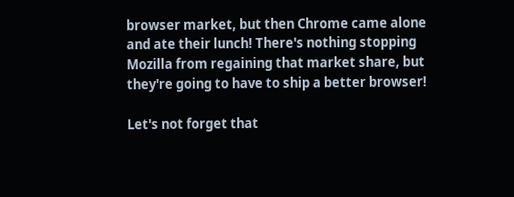browser market, but then Chrome came alone and ate their lunch! There's nothing stopping Mozilla from regaining that market share, but they're going to have to ship a better browser!

Let's not forget that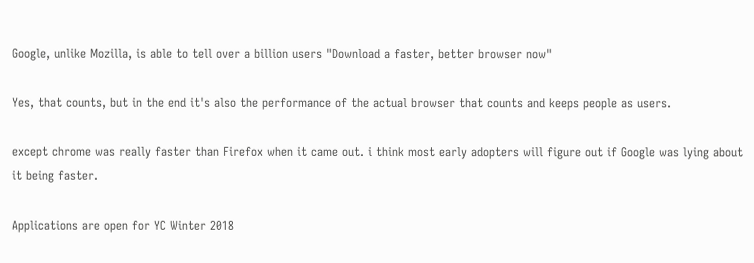Google, unlike Mozilla, is able to tell over a billion users "Download a faster, better browser now"

Yes, that counts, but in the end it's also the performance of the actual browser that counts and keeps people as users.

except chrome was really faster than Firefox when it came out. i think most early adopters will figure out if Google was lying about it being faster.

Applications are open for YC Winter 2018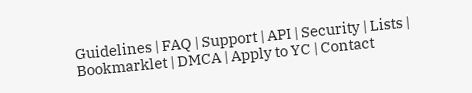Guidelines | FAQ | Support | API | Security | Lists | Bookmarklet | DMCA | Apply to YC | Contact